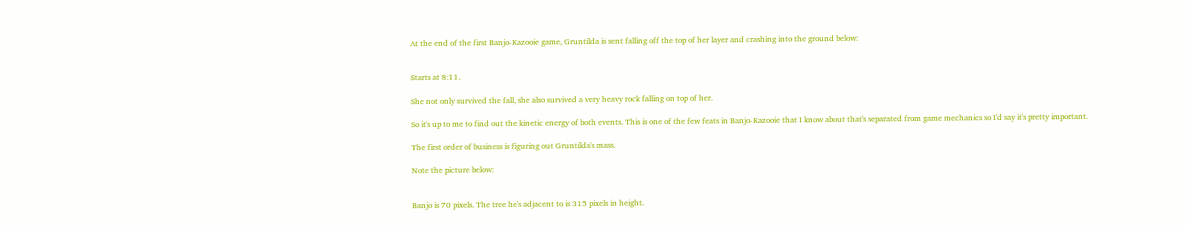At the end of the first Banjo-Kazooie game, Gruntilda is sent falling off the top of her layer and crashing into the ground below:


Starts at 8:11.

She not only survived the fall, she also survived a very heavy rock falling on top of her.

So it's up to me to find out the kinetic energy of both events. This is one of the few feats in Banjo-Kazooie that I know about that's separated from game mechanics so I'd say it's pretty important.

The first order of business is figuring out Gruntilda's mass.

Note the picture below:


Banjo is 70 pixels. The tree he's adjacent to is 315 pixels in height.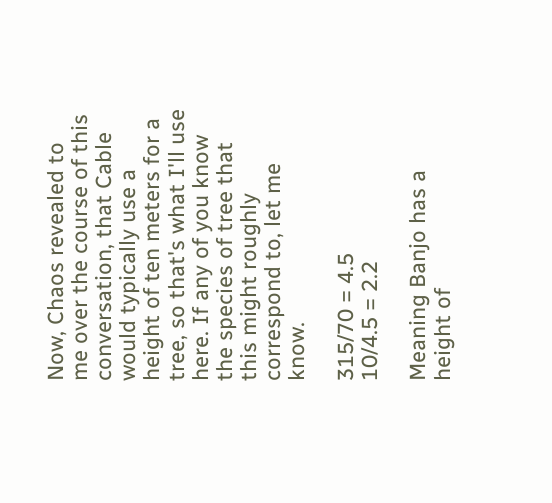Now, Chaos revealed to me over the course of this conversation, that Cable would typically use a height of ten meters for a tree, so that's what I'll use here. If any of you know the species of tree that this might roughly correspond to, let me know.

315/70 = 4.5
10/4.5 = 2.2

Meaning Banjo has a height of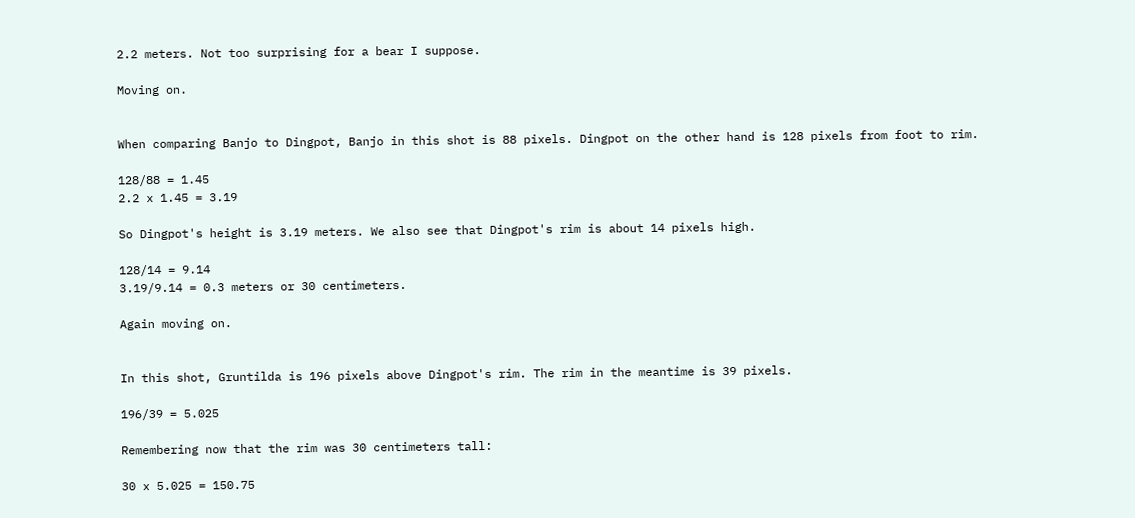2.2 meters. Not too surprising for a bear I suppose.

Moving on.


When comparing Banjo to Dingpot, Banjo in this shot is 88 pixels. Dingpot on the other hand is 128 pixels from foot to rim.

128/88 = 1.45
2.2 x 1.45 = 3.19

So Dingpot's height is 3.19 meters. We also see that Dingpot's rim is about 14 pixels high.

128/14 = 9.14
3.19/9.14 = 0.3 meters or 30 centimeters.

Again moving on.


In this shot, Gruntilda is 196 pixels above Dingpot's rim. The rim in the meantime is 39 pixels.

196/39 = 5.025

Remembering now that the rim was 30 centimeters tall:

30 x 5.025 = 150.75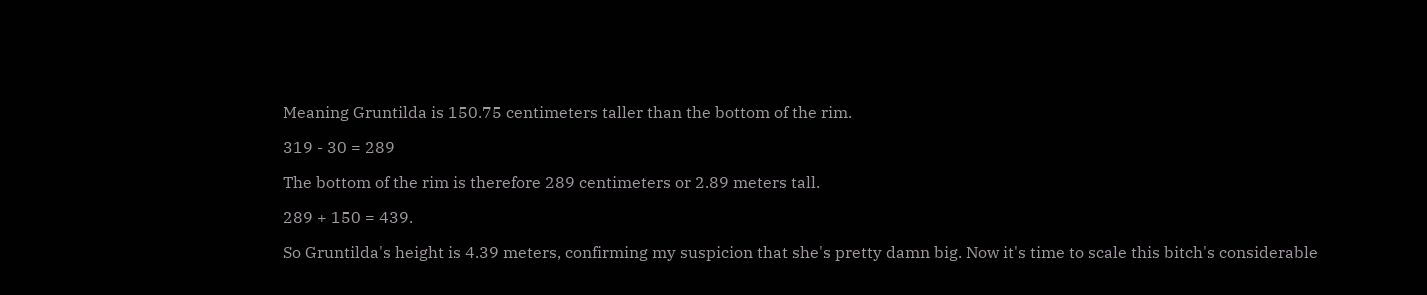Meaning Gruntilda is 150.75 centimeters taller than the bottom of the rim.

319 - 30 = 289

The bottom of the rim is therefore 289 centimeters or 2.89 meters tall.

289 + 150 = 439.

So Gruntilda's height is 4.39 meters, confirming my suspicion that she's pretty damn big. Now it's time to scale this bitch's considerable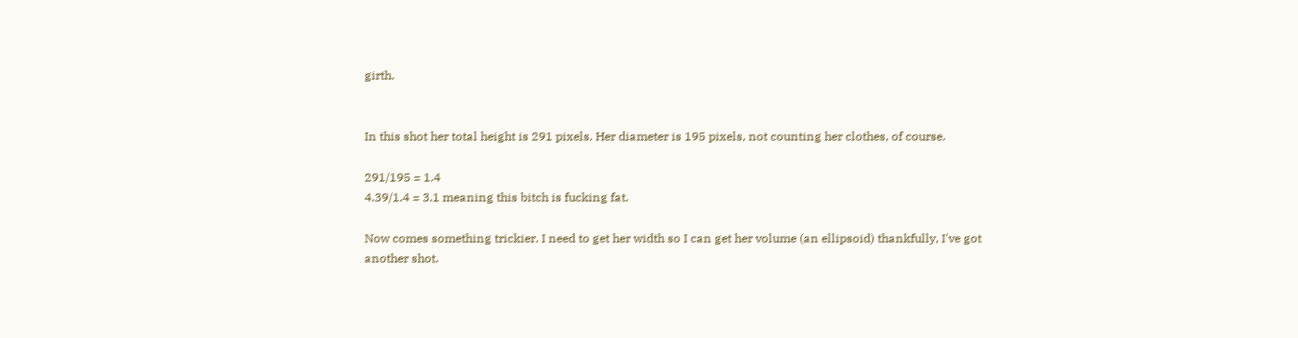girth.


In this shot her total height is 291 pixels. Her diameter is 195 pixels, not counting her clothes, of course.

291/195 = 1.4
4.39/1.4 = 3.1 meaning this bitch is fucking fat.

Now comes something trickier. I need to get her width so I can get her volume (an ellipsoid) thankfully, I've got another shot.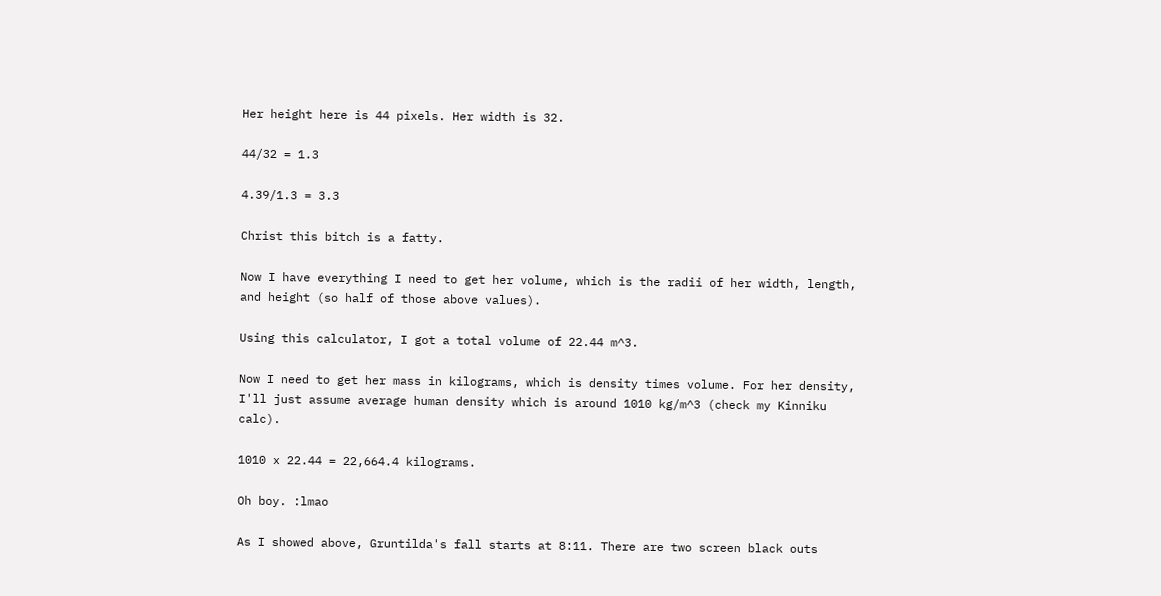Her height here is 44 pixels. Her width is 32.

44/32 = 1.3

4.39/1.3 = 3.3

Christ this bitch is a fatty.

Now I have everything I need to get her volume, which is the radii of her width, length, and height (so half of those above values).

Using this calculator, I got a total volume of 22.44 m^3.

Now I need to get her mass in kilograms, which is density times volume. For her density, I'll just assume average human density which is around 1010 kg/m^3 (check my Kinniku calc).

1010 x 22.44 = 22,664.4 kilograms.

Oh boy. :lmao

As I showed above, Gruntilda's fall starts at 8:11. There are two screen black outs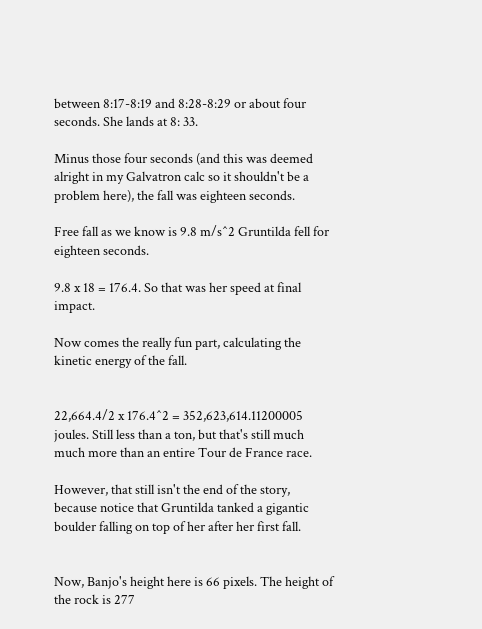between 8:17-8:19 and 8:28-8:29 or about four seconds. She lands at 8: 33.

Minus those four seconds (and this was deemed alright in my Galvatron calc so it shouldn't be a problem here), the fall was eighteen seconds.

Free fall as we know is 9.8 m/s^2 Gruntilda fell for eighteen seconds.

9.8 x 18 = 176.4. So that was her speed at final impact.

Now comes the really fun part, calculating the kinetic energy of the fall.


22,664.4/2 x 176.4^2 = 352,623,614.11200005 joules. Still less than a ton, but that's still much much more than an entire Tour de France race.

However, that still isn't the end of the story, because notice that Gruntilda tanked a gigantic boulder falling on top of her after her first fall.


Now, Banjo's height here is 66 pixels. The height of the rock is 277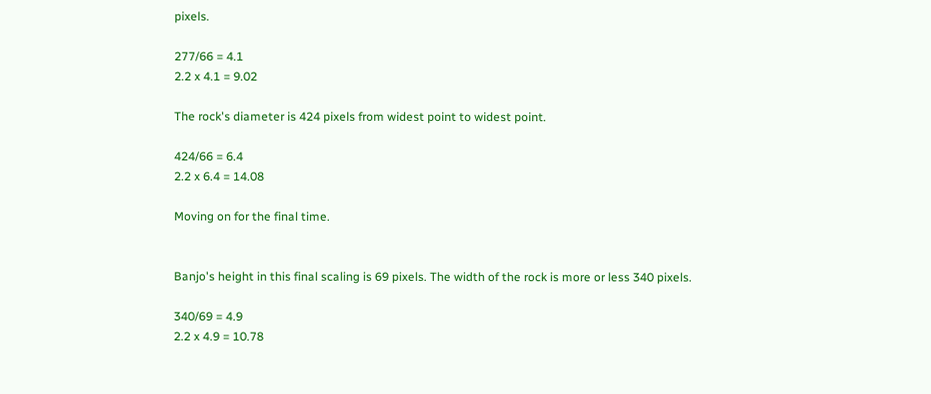pixels.

277/66 = 4.1
2.2 x 4.1 = 9.02

The rock's diameter is 424 pixels from widest point to widest point.

424/66 = 6.4
2.2 x 6.4 = 14.08

Moving on for the final time.


Banjo's height in this final scaling is 69 pixels. The width of the rock is more or less 340 pixels.

340/69 = 4.9
2.2 x 4.9 = 10.78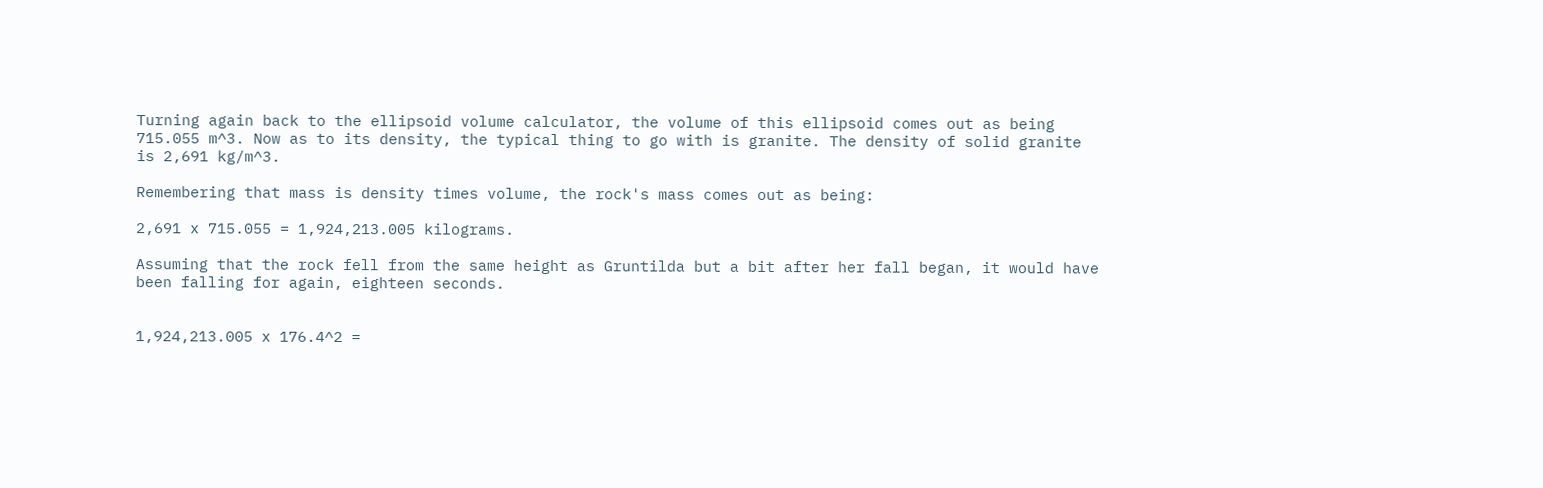Turning again back to the ellipsoid volume calculator, the volume of this ellipsoid comes out as being 715.055 m^3. Now as to its density, the typical thing to go with is granite. The density of solid granite is 2,691 kg/m^3.

Remembering that mass is density times volume, the rock's mass comes out as being:

2,691 x 715.055 = 1,924,213.005 kilograms.

Assuming that the rock fell from the same height as Gruntilda but a bit after her fall began, it would have been falling for again, eighteen seconds.


1,924,213.005 x 176.4^2 =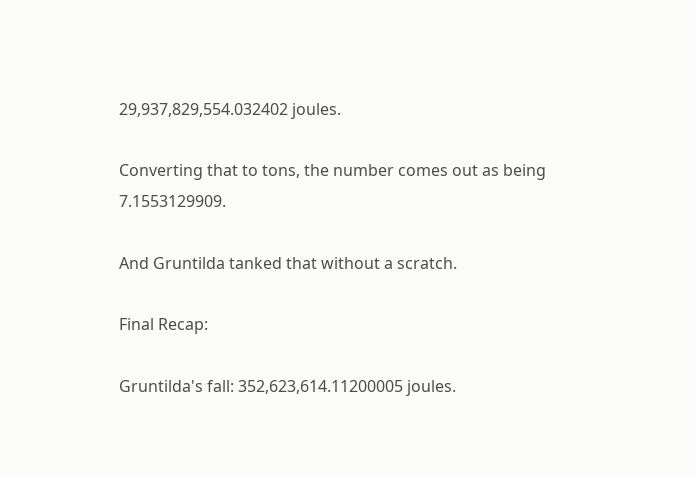29,937,829,554.032402 joules.

Converting that to tons, the number comes out as being 7.1553129909.

And Gruntilda tanked that without a scratch.

Final Recap:

Gruntilda's fall: 352,623,614.11200005 joules.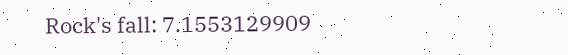Rock's fall: 7.1553129909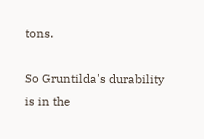tons.

So Gruntilda's durability is in the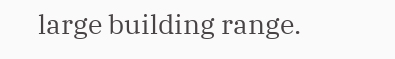large building range.